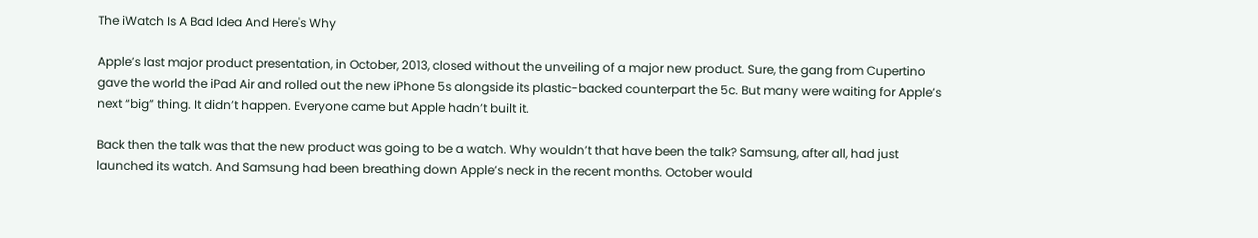The iWatch Is A Bad Idea And Here's Why

Apple’s last major product presentation, in October, 2013, closed without the unveiling of a major new product. Sure, the gang from Cupertino gave the world the iPad Air and rolled out the new iPhone 5s alongside its plastic-backed counterpart the 5c. But many were waiting for Apple’s next “big” thing. It didn’t happen. Everyone came but Apple hadn’t built it.

Back then the talk was that the new product was going to be a watch. Why wouldn’t that have been the talk? Samsung, after all, had just launched its watch. And Samsung had been breathing down Apple’s neck in the recent months. October would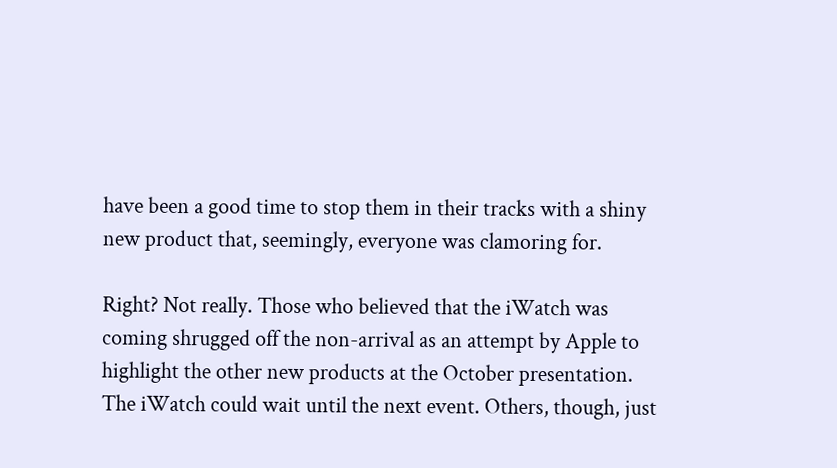have been a good time to stop them in their tracks with a shiny new product that, seemingly, everyone was clamoring for.

Right? Not really. Those who believed that the iWatch was coming shrugged off the non-arrival as an attempt by Apple to highlight the other new products at the October presentation. The iWatch could wait until the next event. Others, though, just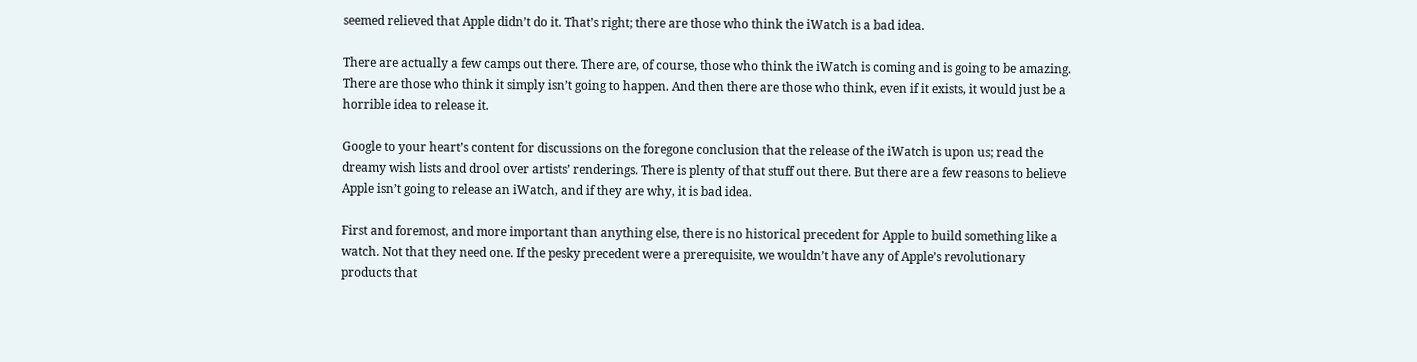seemed relieved that Apple didn’t do it. That’s right; there are those who think the iWatch is a bad idea.

There are actually a few camps out there. There are, of course, those who think the iWatch is coming and is going to be amazing. There are those who think it simply isn’t going to happen. And then there are those who think, even if it exists, it would just be a horrible idea to release it.

Google to your heart’s content for discussions on the foregone conclusion that the release of the iWatch is upon us; read the dreamy wish lists and drool over artists’ renderings. There is plenty of that stuff out there. But there are a few reasons to believe Apple isn’t going to release an iWatch, and if they are why, it is bad idea.

First and foremost, and more important than anything else, there is no historical precedent for Apple to build something like a watch. Not that they need one. If the pesky precedent were a prerequisite, we wouldn’t have any of Apple’s revolutionary products that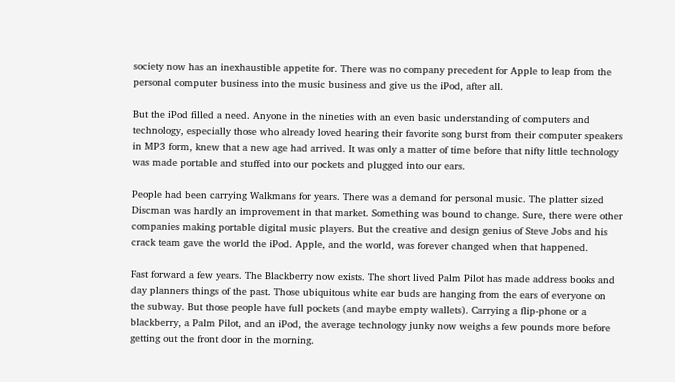society now has an inexhaustible appetite for. There was no company precedent for Apple to leap from the personal computer business into the music business and give us the iPod, after all.

But the iPod filled a need. Anyone in the nineties with an even basic understanding of computers and technology, especially those who already loved hearing their favorite song burst from their computer speakers in MP3 form, knew that a new age had arrived. It was only a matter of time before that nifty little technology was made portable and stuffed into our pockets and plugged into our ears.

People had been carrying Walkmans for years. There was a demand for personal music. The platter sized Discman was hardly an improvement in that market. Something was bound to change. Sure, there were other companies making portable digital music players. But the creative and design genius of Steve Jobs and his crack team gave the world the iPod. Apple, and the world, was forever changed when that happened.

Fast forward a few years. The Blackberry now exists. The short lived Palm Pilot has made address books and day planners things of the past. Those ubiquitous white ear buds are hanging from the ears of everyone on the subway. But those people have full pockets (and maybe empty wallets). Carrying a flip-phone or a blackberry, a Palm Pilot, and an iPod, the average technology junky now weighs a few pounds more before getting out the front door in the morning.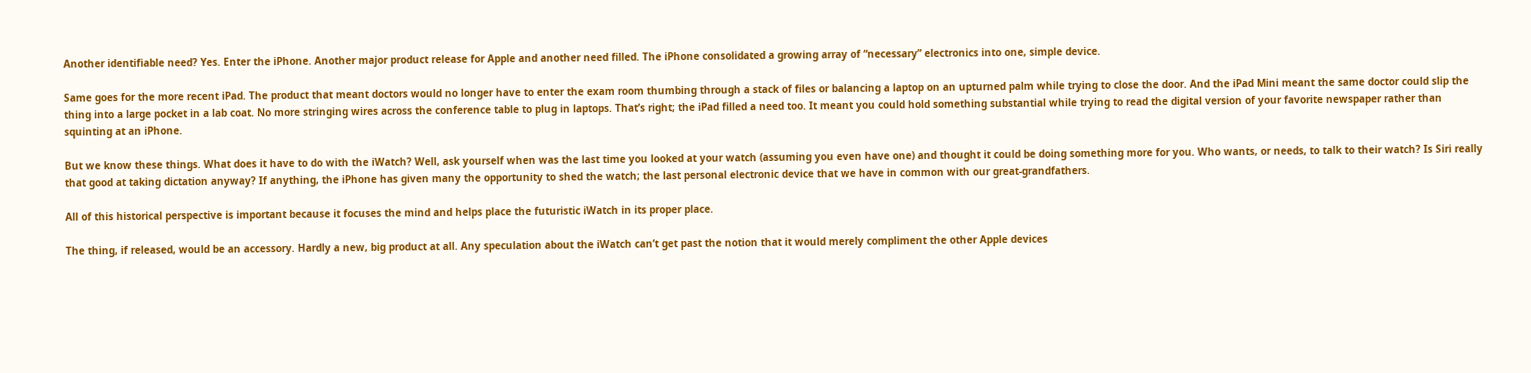Another identifiable need? Yes. Enter the iPhone. Another major product release for Apple and another need filled. The iPhone consolidated a growing array of “necessary” electronics into one, simple device.

Same goes for the more recent iPad. The product that meant doctors would no longer have to enter the exam room thumbing through a stack of files or balancing a laptop on an upturned palm while trying to close the door. And the iPad Mini meant the same doctor could slip the thing into a large pocket in a lab coat. No more stringing wires across the conference table to plug in laptops. That’s right; the iPad filled a need too. It meant you could hold something substantial while trying to read the digital version of your favorite newspaper rather than squinting at an iPhone.

But we know these things. What does it have to do with the iWatch? Well, ask yourself when was the last time you looked at your watch (assuming you even have one) and thought it could be doing something more for you. Who wants, or needs, to talk to their watch? Is Siri really that good at taking dictation anyway? If anything, the iPhone has given many the opportunity to shed the watch; the last personal electronic device that we have in common with our great-grandfathers.

All of this historical perspective is important because it focuses the mind and helps place the futuristic iWatch in its proper place.

The thing, if released, would be an accessory. Hardly a new, big product at all. Any speculation about the iWatch can’t get past the notion that it would merely compliment the other Apple devices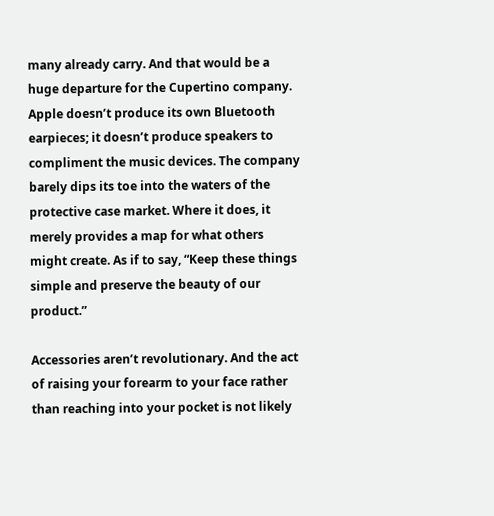many already carry. And that would be a huge departure for the Cupertino company. Apple doesn’t produce its own Bluetooth earpieces; it doesn’t produce speakers to compliment the music devices. The company barely dips its toe into the waters of the protective case market. Where it does, it merely provides a map for what others might create. As if to say, “Keep these things simple and preserve the beauty of our product.”

Accessories aren’t revolutionary. And the act of raising your forearm to your face rather than reaching into your pocket is not likely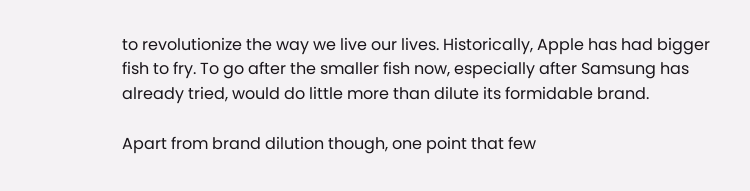to revolutionize the way we live our lives. Historically, Apple has had bigger fish to fry. To go after the smaller fish now, especially after Samsung has already tried, would do little more than dilute its formidable brand.

Apart from brand dilution though, one point that few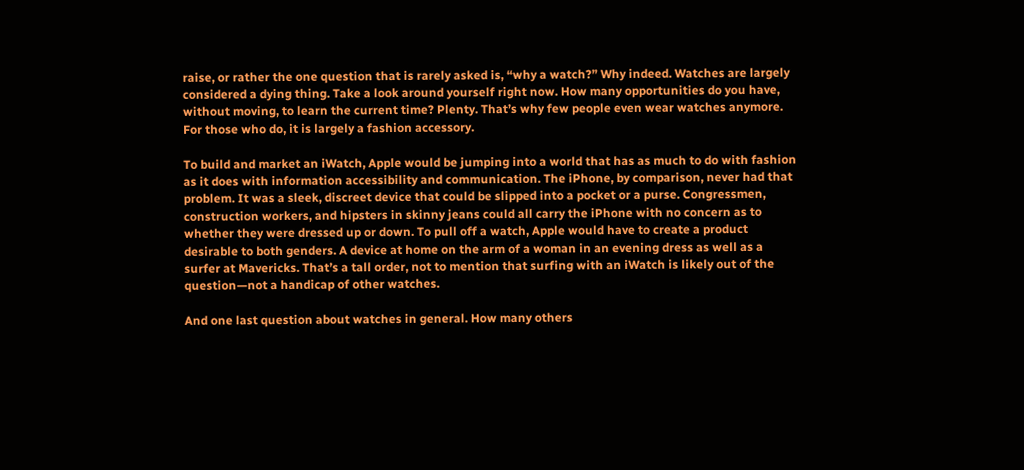raise, or rather the one question that is rarely asked is, “why a watch?” Why indeed. Watches are largely considered a dying thing. Take a look around yourself right now. How many opportunities do you have, without moving, to learn the current time? Plenty. That’s why few people even wear watches anymore. For those who do, it is largely a fashion accessory.

To build and market an iWatch, Apple would be jumping into a world that has as much to do with fashion as it does with information accessibility and communication. The iPhone, by comparison, never had that problem. It was a sleek, discreet device that could be slipped into a pocket or a purse. Congressmen, construction workers, and hipsters in skinny jeans could all carry the iPhone with no concern as to whether they were dressed up or down. To pull off a watch, Apple would have to create a product desirable to both genders. A device at home on the arm of a woman in an evening dress as well as a surfer at Mavericks. That’s a tall order, not to mention that surfing with an iWatch is likely out of the question—not a handicap of other watches.

And one last question about watches in general. How many others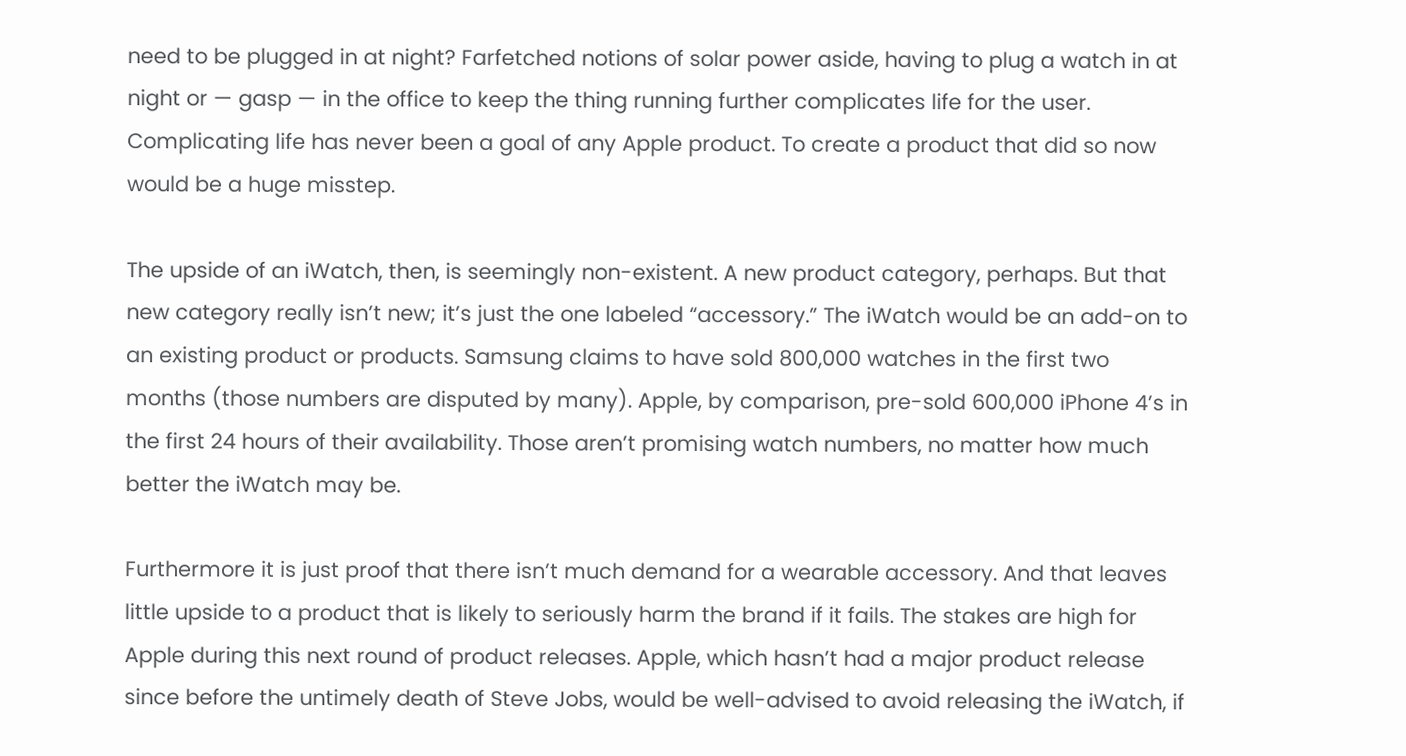need to be plugged in at night? Farfetched notions of solar power aside, having to plug a watch in at night or — gasp — in the office to keep the thing running further complicates life for the user. Complicating life has never been a goal of any Apple product. To create a product that did so now would be a huge misstep.

The upside of an iWatch, then, is seemingly non-existent. A new product category, perhaps. But that new category really isn’t new; it’s just the one labeled “accessory.” The iWatch would be an add-on to an existing product or products. Samsung claims to have sold 800,000 watches in the first two months (those numbers are disputed by many). Apple, by comparison, pre-sold 600,000 iPhone 4’s in the first 24 hours of their availability. Those aren’t promising watch numbers, no matter how much better the iWatch may be.

Furthermore it is just proof that there isn’t much demand for a wearable accessory. And that leaves little upside to a product that is likely to seriously harm the brand if it fails. The stakes are high for Apple during this next round of product releases. Apple, which hasn’t had a major product release since before the untimely death of Steve Jobs, would be well-advised to avoid releasing the iWatch, if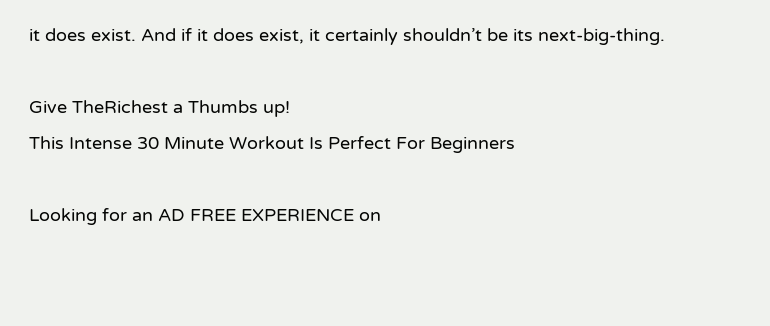it does exist. And if it does exist, it certainly shouldn’t be its next-big-thing.

Give TheRichest a Thumbs up!
This Intense 30 Minute Workout Is Perfect For Beginners

Looking for an AD FREE EXPERIENCE on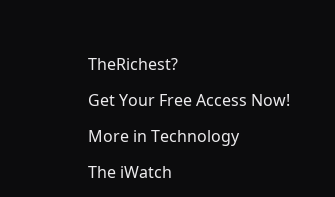TheRichest?

Get Your Free Access Now!

More in Technology

The iWatch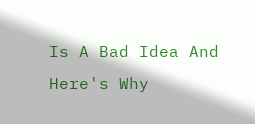Is A Bad Idea And Here's Why